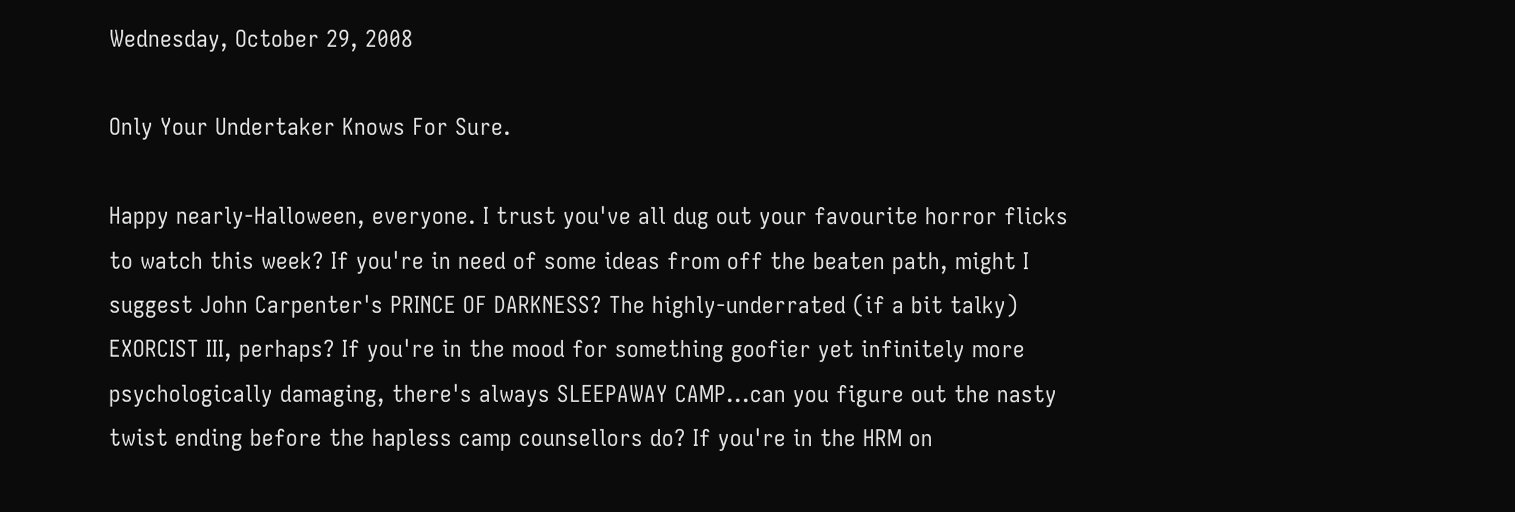Wednesday, October 29, 2008

Only Your Undertaker Knows For Sure.

Happy nearly-Halloween, everyone. I trust you've all dug out your favourite horror flicks to watch this week? If you're in need of some ideas from off the beaten path, might I suggest John Carpenter's PRINCE OF DARKNESS? The highly-underrated (if a bit talky) EXORCIST III, perhaps? If you're in the mood for something goofier yet infinitely more psychologically damaging, there's always SLEEPAWAY CAMP...can you figure out the nasty twist ending before the hapless camp counsellors do? If you're in the HRM on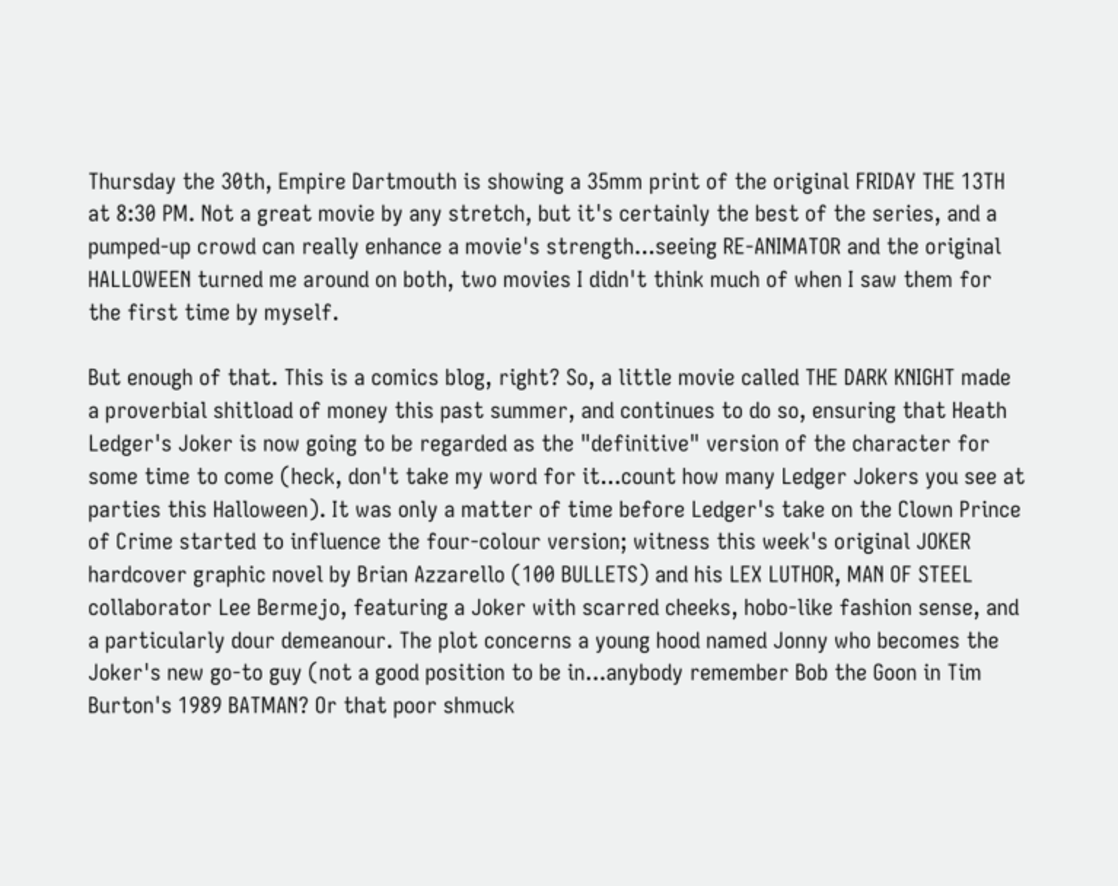Thursday the 30th, Empire Dartmouth is showing a 35mm print of the original FRIDAY THE 13TH at 8:30 PM. Not a great movie by any stretch, but it's certainly the best of the series, and a pumped-up crowd can really enhance a movie's strength...seeing RE-ANIMATOR and the original HALLOWEEN turned me around on both, two movies I didn't think much of when I saw them for the first time by myself.

But enough of that. This is a comics blog, right? So, a little movie called THE DARK KNIGHT made a proverbial shitload of money this past summer, and continues to do so, ensuring that Heath Ledger's Joker is now going to be regarded as the "definitive" version of the character for some time to come (heck, don't take my word for it...count how many Ledger Jokers you see at parties this Halloween). It was only a matter of time before Ledger's take on the Clown Prince of Crime started to influence the four-colour version; witness this week's original JOKER hardcover graphic novel by Brian Azzarello (100 BULLETS) and his LEX LUTHOR, MAN OF STEEL collaborator Lee Bermejo, featuring a Joker with scarred cheeks, hobo-like fashion sense, and a particularly dour demeanour. The plot concerns a young hood named Jonny who becomes the Joker's new go-to guy (not a good position to be in...anybody remember Bob the Goon in Tim Burton's 1989 BATMAN? Or that poor shmuck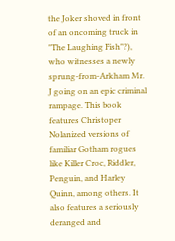the Joker shoved in front of an oncoming truck in "The Laughing Fish"?), who witnesses a newly sprung-from-Arkham Mr. J going on an epic criminal rampage. This book features Christoper Nolanized versions of familiar Gotham rogues like Killer Croc, Riddler, Penguin, and Harley Quinn, among others. It also features a seriously deranged and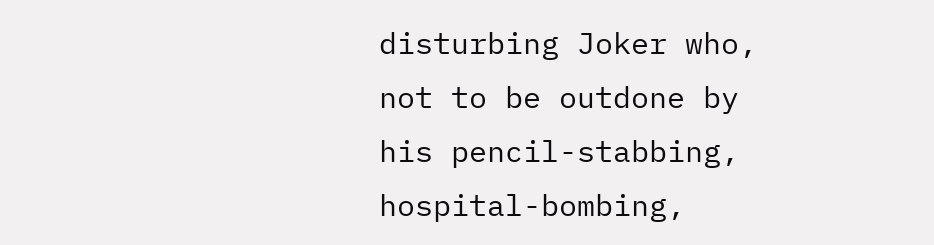disturbing Joker who, not to be outdone by his pencil-stabbing, hospital-bombing,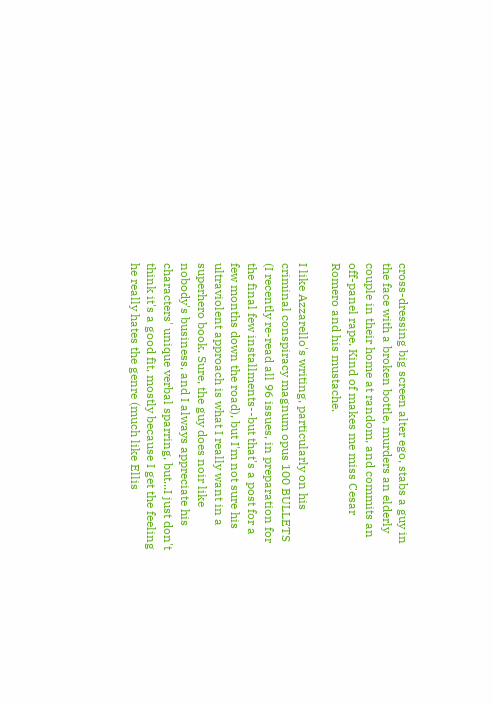cross-dressing big screen alter ego, stabs a guy in the face with a broken bottle, murders an elderly couple in their home at random, and commits an off-panel rape. Kind of makes me miss Cesar Romero and his mustache.

I like Azzarello's writing, particularly on his criminal conspiracy magnum opus 100 BULLETS (I recently re-read all 96 issues, in preparation for the final few installments--but that's a post for a few months down the road), but I'm not sure his ultraviolent approach is what I really want in a superhero book. Sure, the guy does noir like nobody's business, and I always appreciate his characters' unique verbal sparring, but...I just don't think it's a good fit, mostly because I get the feeling he really hates the genre (much like Ellis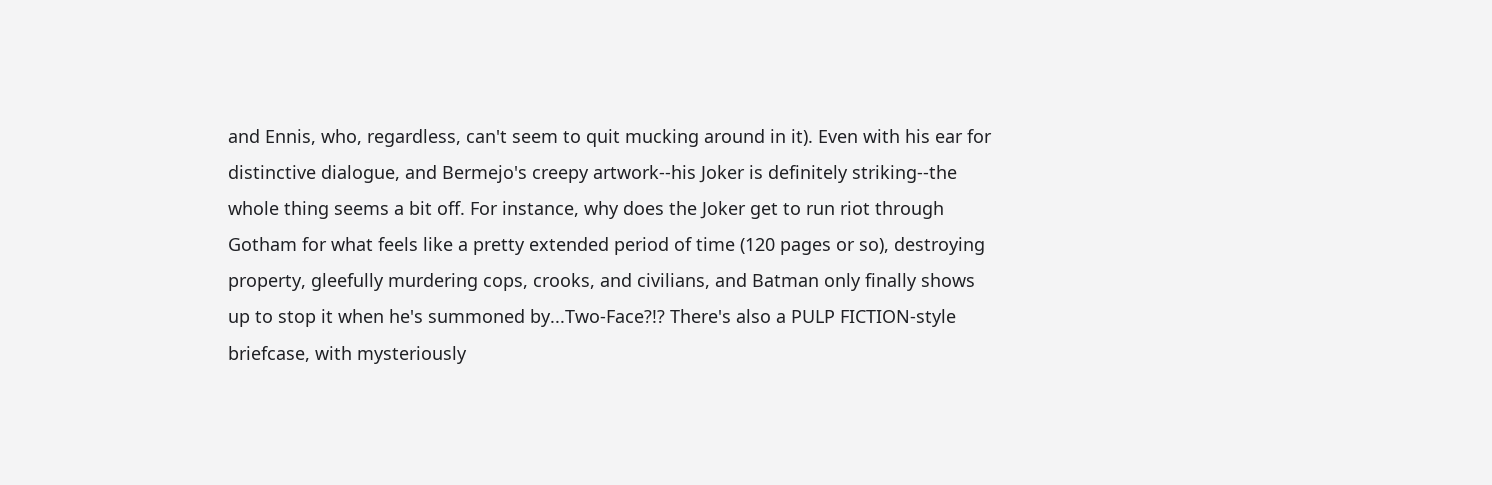and Ennis, who, regardless, can't seem to quit mucking around in it). Even with his ear for distinctive dialogue, and Bermejo's creepy artwork--his Joker is definitely striking--the whole thing seems a bit off. For instance, why does the Joker get to run riot through Gotham for what feels like a pretty extended period of time (120 pages or so), destroying property, gleefully murdering cops, crooks, and civilians, and Batman only finally shows up to stop it when he's summoned by...Two-Face?!? There's also a PULP FICTION-style briefcase, with mysteriously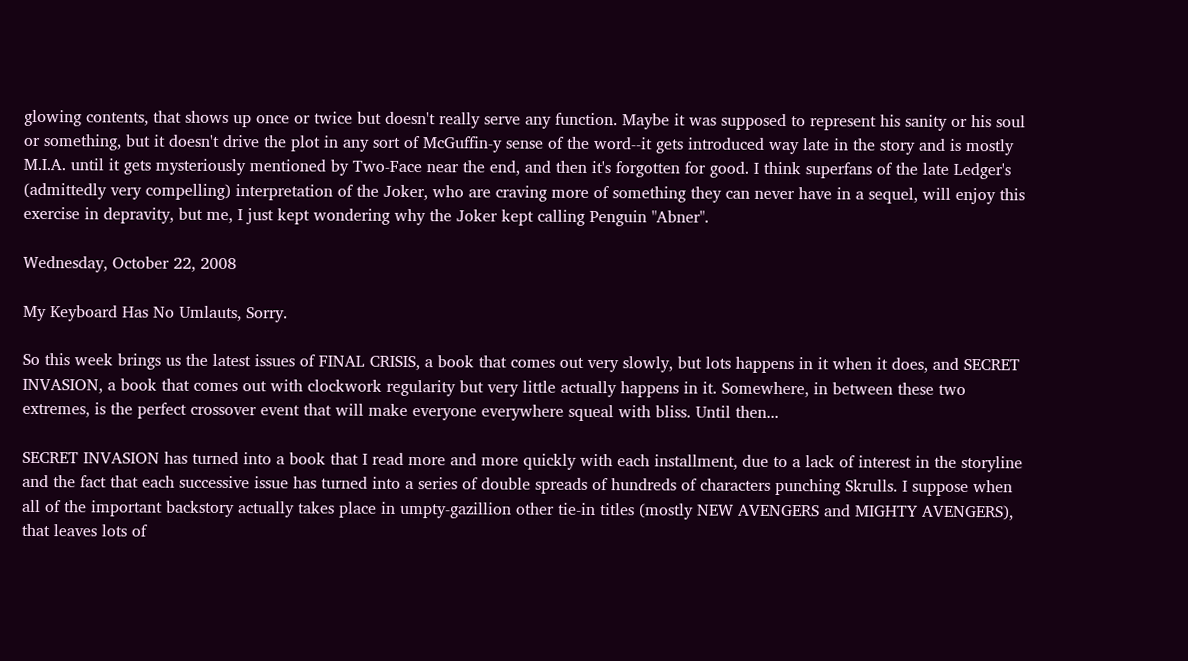glowing contents, that shows up once or twice but doesn't really serve any function. Maybe it was supposed to represent his sanity or his soul or something, but it doesn't drive the plot in any sort of McGuffin-y sense of the word--it gets introduced way late in the story and is mostly M.I.A. until it gets mysteriously mentioned by Two-Face near the end, and then it's forgotten for good. I think superfans of the late Ledger's (admittedly very compelling) interpretation of the Joker, who are craving more of something they can never have in a sequel, will enjoy this exercise in depravity, but me, I just kept wondering why the Joker kept calling Penguin "Abner".

Wednesday, October 22, 2008

My Keyboard Has No Umlauts, Sorry.

So this week brings us the latest issues of FINAL CRISIS, a book that comes out very slowly, but lots happens in it when it does, and SECRET INVASION, a book that comes out with clockwork regularity but very little actually happens in it. Somewhere, in between these two extremes, is the perfect crossover event that will make everyone everywhere squeal with bliss. Until then...

SECRET INVASION has turned into a book that I read more and more quickly with each installment, due to a lack of interest in the storyline and the fact that each successive issue has turned into a series of double spreads of hundreds of characters punching Skrulls. I suppose when all of the important backstory actually takes place in umpty-gazillion other tie-in titles (mostly NEW AVENGERS and MIGHTY AVENGERS), that leaves lots of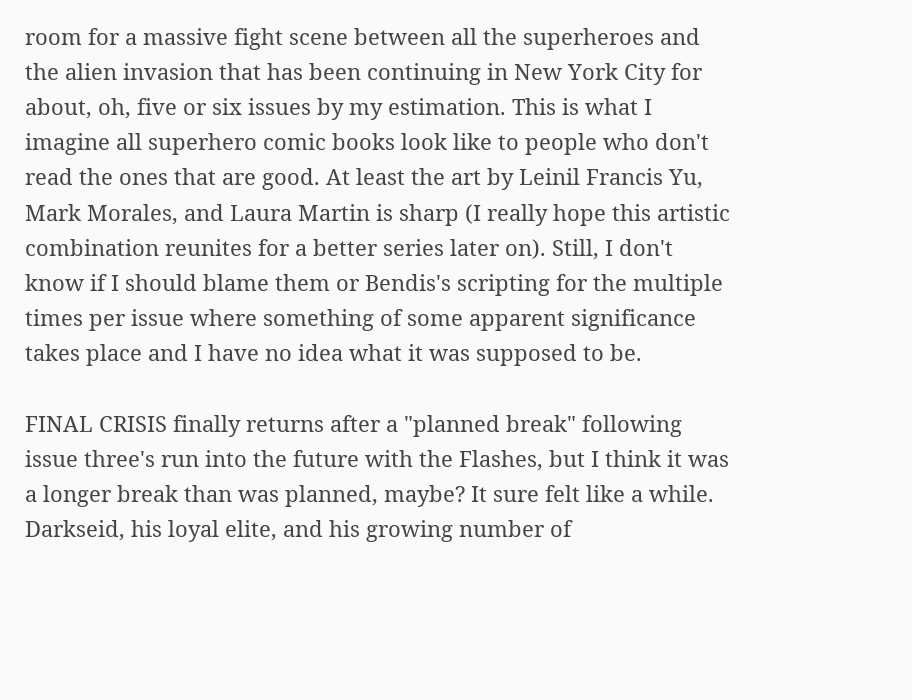room for a massive fight scene between all the superheroes and the alien invasion that has been continuing in New York City for about, oh, five or six issues by my estimation. This is what I imagine all superhero comic books look like to people who don't read the ones that are good. At least the art by Leinil Francis Yu, Mark Morales, and Laura Martin is sharp (I really hope this artistic combination reunites for a better series later on). Still, I don't know if I should blame them or Bendis's scripting for the multiple times per issue where something of some apparent significance takes place and I have no idea what it was supposed to be.

FINAL CRISIS finally returns after a "planned break" following issue three's run into the future with the Flashes, but I think it was a longer break than was planned, maybe? It sure felt like a while. Darkseid, his loyal elite, and his growing number of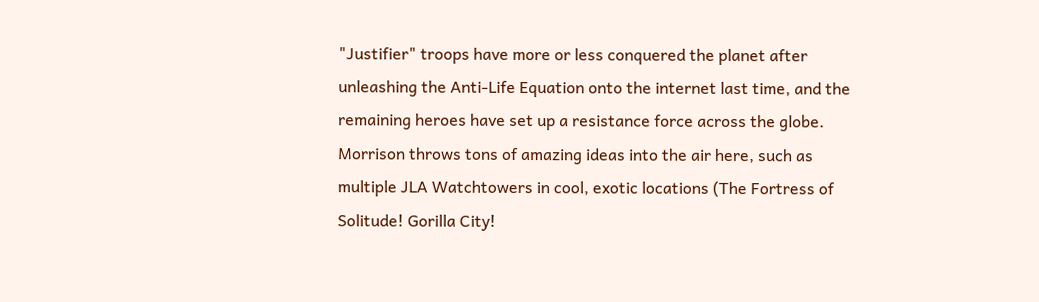"Justifier" troops have more or less conquered the planet after unleashing the Anti-Life Equation onto the internet last time, and the remaining heroes have set up a resistance force across the globe. Morrison throws tons of amazing ideas into the air here, such as multiple JLA Watchtowers in cool, exotic locations (The Fortress of Solitude! Gorilla City!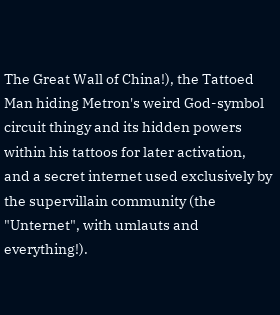The Great Wall of China!), the Tattoed Man hiding Metron's weird God-symbol circuit thingy and its hidden powers within his tattoos for later activation, and a secret internet used exclusively by the supervillain community (the "Unternet", with umlauts and everything!).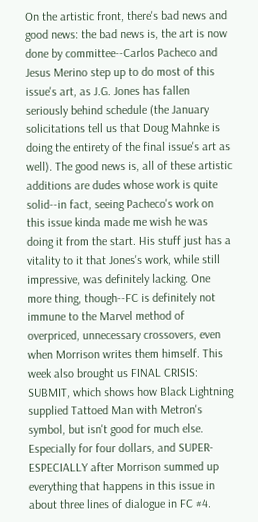On the artistic front, there's bad news and good news: the bad news is, the art is now done by committee--Carlos Pacheco and Jesus Merino step up to do most of this issue's art, as J.G. Jones has fallen seriously behind schedule (the January solicitations tell us that Doug Mahnke is doing the entirety of the final issue's art as well). The good news is, all of these artistic additions are dudes whose work is quite solid--in fact, seeing Pacheco's work on this issue kinda made me wish he was doing it from the start. His stuff just has a vitality to it that Jones's work, while still impressive, was definitely lacking. One more thing, though--FC is definitely not immune to the Marvel method of overpriced, unnecessary crossovers, even when Morrison writes them himself. This week also brought us FINAL CRISIS: SUBMIT, which shows how Black Lightning supplied Tattoed Man with Metron's symbol, but isn't good for much else. Especially for four dollars, and SUPER-ESPECIALLY after Morrison summed up everything that happens in this issue in about three lines of dialogue in FC #4.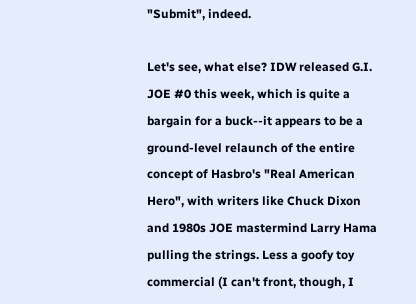"Submit", indeed.

Let's see, what else? IDW released G.I. JOE #0 this week, which is quite a bargain for a buck--it appears to be a ground-level relaunch of the entire concept of Hasbro's "Real American Hero", with writers like Chuck Dixon and 1980s JOE mastermind Larry Hama pulling the strings. Less a goofy toy commercial (I can't front, though, I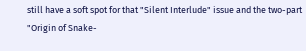still have a soft spot for that "Silent Interlude" issue and the two-part "Origin of Snake-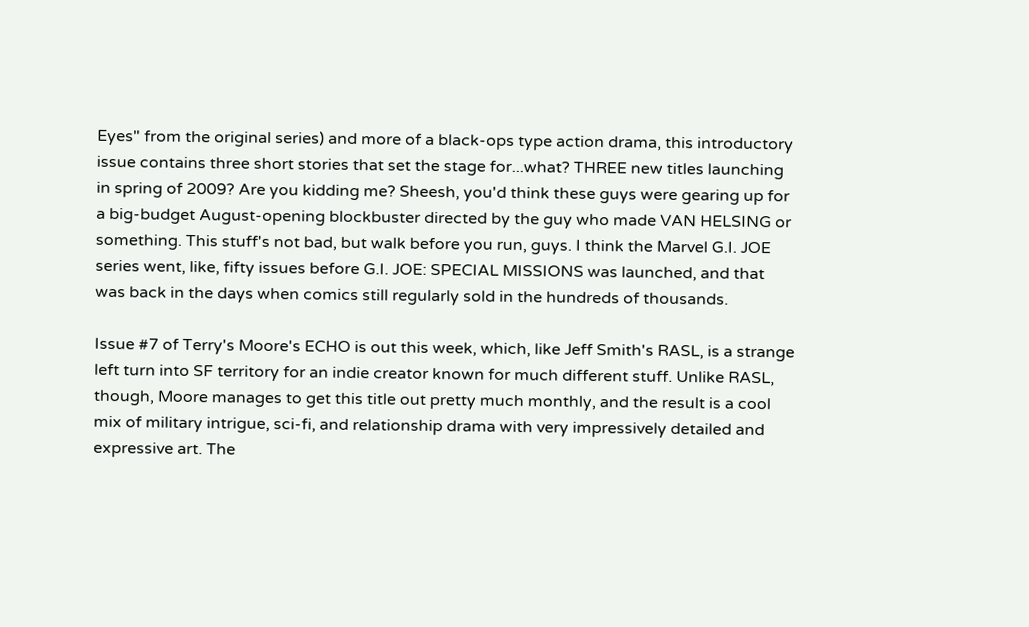Eyes" from the original series) and more of a black-ops type action drama, this introductory issue contains three short stories that set the stage for...what? THREE new titles launching in spring of 2009? Are you kidding me? Sheesh, you'd think these guys were gearing up for a big-budget August-opening blockbuster directed by the guy who made VAN HELSING or something. This stuff's not bad, but walk before you run, guys. I think the Marvel G.I. JOE series went, like, fifty issues before G.I. JOE: SPECIAL MISSIONS was launched, and that was back in the days when comics still regularly sold in the hundreds of thousands.

Issue #7 of Terry's Moore's ECHO is out this week, which, like Jeff Smith's RASL, is a strange left turn into SF territory for an indie creator known for much different stuff. Unlike RASL, though, Moore manages to get this title out pretty much monthly, and the result is a cool mix of military intrigue, sci-fi, and relationship drama with very impressively detailed and expressive art. The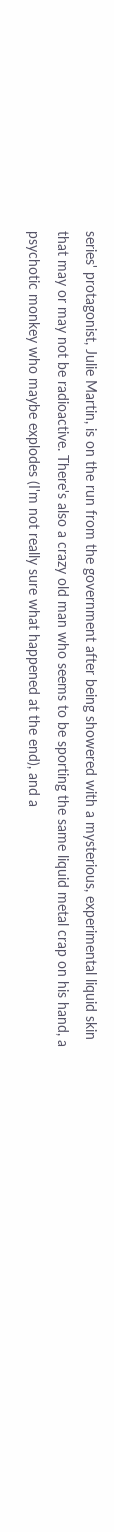series' protagonist, Julie Martin, is on the run from the government after being showered with a mysterious, experimental liquid skin that may or may not be radioactive. There's also a crazy old man who seems to be sporting the same liquid metal crap on his hand, a psychotic monkey who maybe explodes (I'm not really sure what happened at the end), and a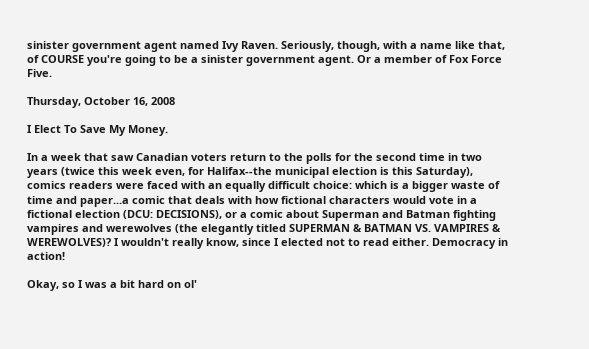sinister government agent named Ivy Raven. Seriously, though, with a name like that, of COURSE you're going to be a sinister government agent. Or a member of Fox Force Five.

Thursday, October 16, 2008

I Elect To Save My Money.

In a week that saw Canadian voters return to the polls for the second time in two years (twice this week even, for Halifax--the municipal election is this Saturday), comics readers were faced with an equally difficult choice: which is a bigger waste of time and paper...a comic that deals with how fictional characters would vote in a fictional election (DCU: DECISIONS), or a comic about Superman and Batman fighting vampires and werewolves (the elegantly titled SUPERMAN & BATMAN VS. VAMPIRES & WEREWOLVES)? I wouldn't really know, since I elected not to read either. Democracy in action!

Okay, so I was a bit hard on ol'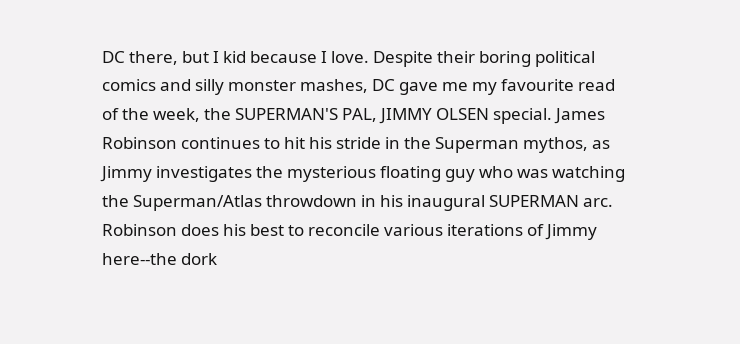DC there, but I kid because I love. Despite their boring political comics and silly monster mashes, DC gave me my favourite read of the week, the SUPERMAN'S PAL, JIMMY OLSEN special. James Robinson continues to hit his stride in the Superman mythos, as Jimmy investigates the mysterious floating guy who was watching the Superman/Atlas throwdown in his inaugural SUPERMAN arc. Robinson does his best to reconcile various iterations of Jimmy here--the dork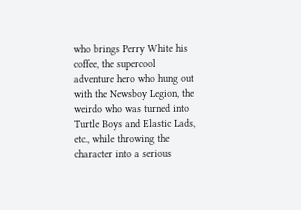who brings Perry White his coffee, the supercool adventure hero who hung out with the Newsboy Legion, the weirdo who was turned into Turtle Boys and Elastic Lads, etc., while throwing the character into a serious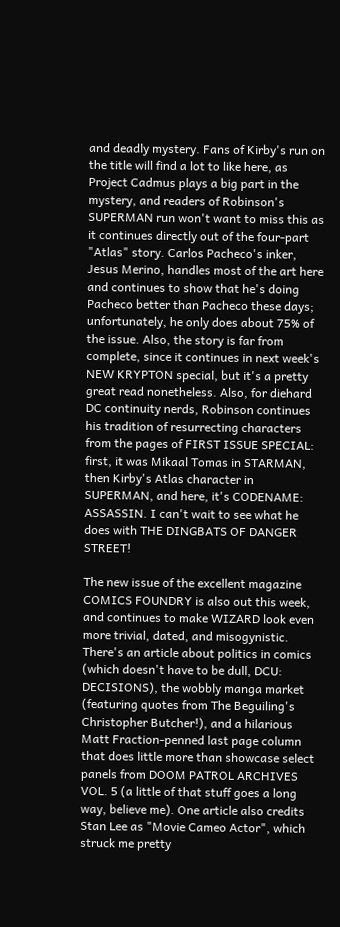and deadly mystery. Fans of Kirby's run on the title will find a lot to like here, as Project Cadmus plays a big part in the mystery, and readers of Robinson's SUPERMAN run won't want to miss this as it continues directly out of the four-part "Atlas" story. Carlos Pacheco's inker, Jesus Merino, handles most of the art here and continues to show that he's doing Pacheco better than Pacheco these days; unfortunately, he only does about 75% of the issue. Also, the story is far from complete, since it continues in next week's NEW KRYPTON special, but it's a pretty great read nonetheless. Also, for diehard DC continuity nerds, Robinson continues his tradition of resurrecting characters from the pages of FIRST ISSUE SPECIAL: first, it was Mikaal Tomas in STARMAN, then Kirby's Atlas character in SUPERMAN, and here, it's CODENAME: ASSASSIN. I can't wait to see what he does with THE DINGBATS OF DANGER STREET!

The new issue of the excellent magazine COMICS FOUNDRY is also out this week, and continues to make WIZARD look even more trivial, dated, and misogynistic. There's an article about politics in comics (which doesn't have to be dull, DCU: DECISIONS), the wobbly manga market (featuring quotes from The Beguiling's Christopher Butcher!), and a hilarious Matt Fraction-penned last page column that does little more than showcase select panels from DOOM PATROL ARCHIVES VOL. 5 (a little of that stuff goes a long way, believe me). One article also credits Stan Lee as "Movie Cameo Actor", which struck me pretty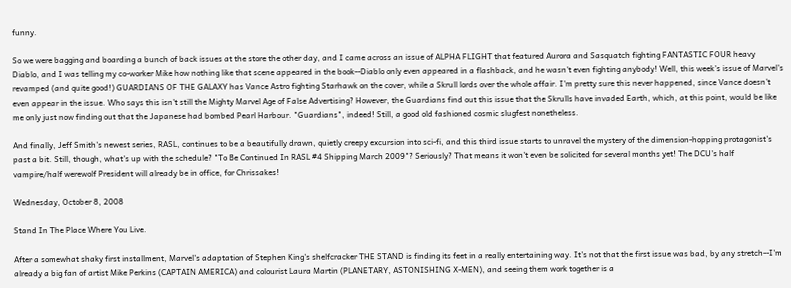funny.

So we were bagging and boarding a bunch of back issues at the store the other day, and I came across an issue of ALPHA FLIGHT that featured Aurora and Sasquatch fighting FANTASTIC FOUR heavy Diablo, and I was telling my co-worker Mike how nothing like that scene appeared in the book--Diablo only even appeared in a flashback, and he wasn't even fighting anybody! Well, this week's issue of Marvel's revamped (and quite good!) GUARDIANS OF THE GALAXY has Vance Astro fighting Starhawk on the cover, while a Skrull lords over the whole affair. I'm pretty sure this never happened, since Vance doesn't even appear in the issue. Who says this isn't still the Mighty Marvel Age of False Advertising? However, the Guardians find out this issue that the Skrulls have invaded Earth, which, at this point, would be like me only just now finding out that the Japanese had bombed Pearl Harbour. "Guardians", indeed! Still, a good old fashioned cosmic slugfest nonetheless.

And finally, Jeff Smith's newest series, RASL, continues to be a beautifully drawn, quietly creepy excursion into sci-fi, and this third issue starts to unravel the mystery of the dimension-hopping protagonist's past a bit. Still, though, what's up with the schedule? "To Be Continued In RASL #4 Shipping March 2009"? Seriously? That means it won't even be solicited for several months yet! The DCU's half vampire/half werewolf President will already be in office, for Chrissakes!

Wednesday, October 8, 2008

Stand In The Place Where You Live.

After a somewhat shaky first installment, Marvel's adaptation of Stephen King's shelfcracker THE STAND is finding its feet in a really entertaining way. It's not that the first issue was bad, by any stretch--I'm already a big fan of artist Mike Perkins (CAPTAIN AMERICA) and colourist Laura Martin (PLANETARY, ASTONISHING X-MEN), and seeing them work together is a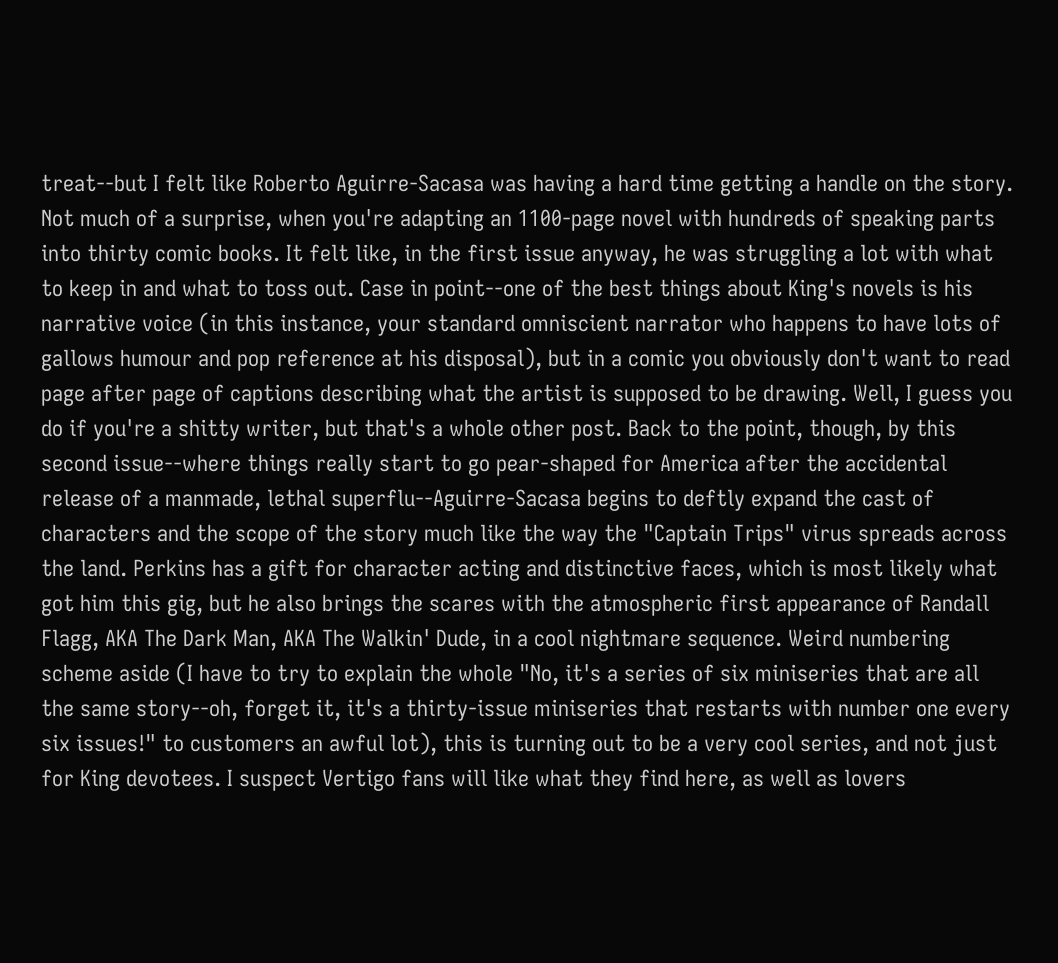treat--but I felt like Roberto Aguirre-Sacasa was having a hard time getting a handle on the story. Not much of a surprise, when you're adapting an 1100-page novel with hundreds of speaking parts into thirty comic books. It felt like, in the first issue anyway, he was struggling a lot with what to keep in and what to toss out. Case in point--one of the best things about King's novels is his narrative voice (in this instance, your standard omniscient narrator who happens to have lots of gallows humour and pop reference at his disposal), but in a comic you obviously don't want to read page after page of captions describing what the artist is supposed to be drawing. Well, I guess you do if you're a shitty writer, but that's a whole other post. Back to the point, though, by this second issue--where things really start to go pear-shaped for America after the accidental release of a manmade, lethal superflu--Aguirre-Sacasa begins to deftly expand the cast of characters and the scope of the story much like the way the "Captain Trips" virus spreads across the land. Perkins has a gift for character acting and distinctive faces, which is most likely what got him this gig, but he also brings the scares with the atmospheric first appearance of Randall Flagg, AKA The Dark Man, AKA The Walkin' Dude, in a cool nightmare sequence. Weird numbering scheme aside (I have to try to explain the whole "No, it's a series of six miniseries that are all the same story--oh, forget it, it's a thirty-issue miniseries that restarts with number one every six issues!" to customers an awful lot), this is turning out to be a very cool series, and not just for King devotees. I suspect Vertigo fans will like what they find here, as well as lovers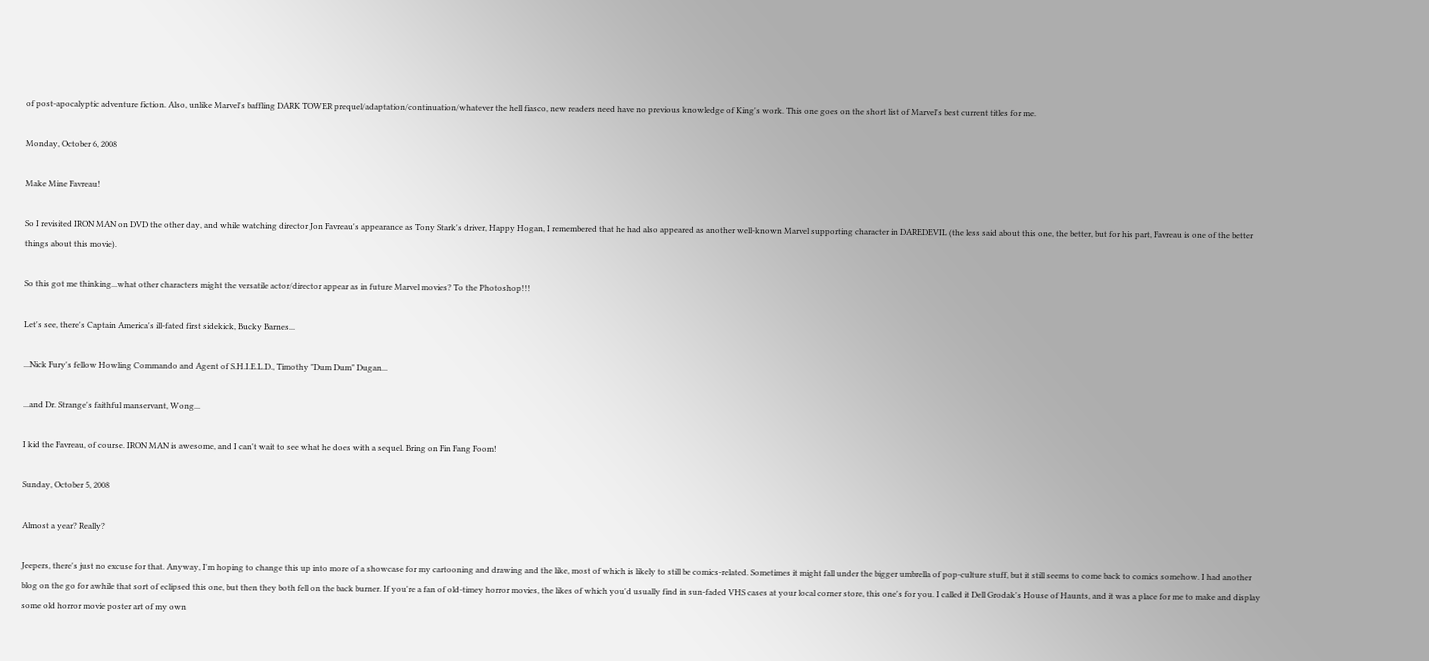of post-apocalyptic adventure fiction. Also, unlike Marvel's baffling DARK TOWER prequel/adaptation/continuation/whatever the hell fiasco, new readers need have no previous knowledge of King's work. This one goes on the short list of Marvel's best current titles for me.

Monday, October 6, 2008

Make Mine Favreau!

So I revisited IRON MAN on DVD the other day, and while watching director Jon Favreau's appearance as Tony Stark's driver, Happy Hogan, I remembered that he had also appeared as another well-known Marvel supporting character in DAREDEVIL (the less said about this one, the better, but for his part, Favreau is one of the better things about this movie).

So this got me thinking...what other characters might the versatile actor/director appear as in future Marvel movies? To the Photoshop!!!

Let's see, there's Captain America's ill-fated first sidekick, Bucky Barnes...

...Nick Fury's fellow Howling Commando and Agent of S.H.I.E.L.D., Timothy "Dum Dum" Dugan...

...and Dr. Strange's faithful manservant, Wong...

I kid the Favreau, of course. IRON MAN is awesome, and I can't wait to see what he does with a sequel. Bring on Fin Fang Foom!

Sunday, October 5, 2008

Almost a year? Really?

Jeepers, there's just no excuse for that. Anyway, I'm hoping to change this up into more of a showcase for my cartooning and drawing and the like, most of which is likely to still be comics-related. Sometimes it might fall under the bigger umbrella of pop-culture stuff, but it still seems to come back to comics somehow. I had another blog on the go for awhile that sort of eclipsed this one, but then they both fell on the back burner. If you're a fan of old-timey horror movies, the likes of which you'd usually find in sun-faded VHS cases at your local corner store, this one's for you. I called it Dell Grodak's House of Haunts, and it was a place for me to make and display some old horror movie poster art of my own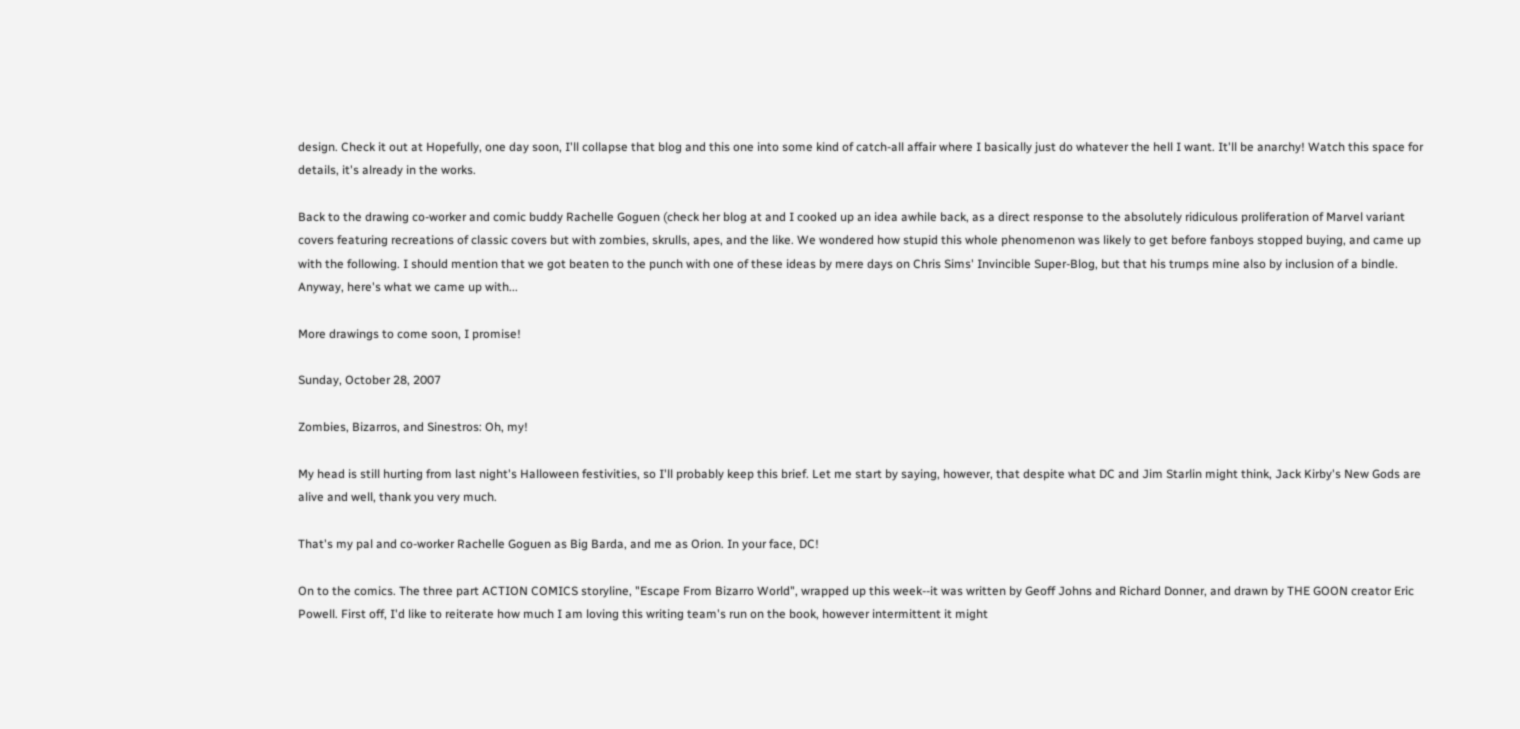design. Check it out at Hopefully, one day soon, I'll collapse that blog and this one into some kind of catch-all affair where I basically just do whatever the hell I want. It'll be anarchy! Watch this space for details, it's already in the works.

Back to the drawing co-worker and comic buddy Rachelle Goguen (check her blog at and I cooked up an idea awhile back, as a direct response to the absolutely ridiculous proliferation of Marvel variant covers featuring recreations of classic covers but with zombies, skrulls, apes, and the like. We wondered how stupid this whole phenomenon was likely to get before fanboys stopped buying, and came up with the following. I should mention that we got beaten to the punch with one of these ideas by mere days on Chris Sims' Invincible Super-Blog, but that his trumps mine also by inclusion of a bindle. Anyway, here's what we came up with...

More drawings to come soon, I promise!

Sunday, October 28, 2007

Zombies, Bizarros, and Sinestros: Oh, my!

My head is still hurting from last night's Halloween festivities, so I'll probably keep this brief. Let me start by saying, however, that despite what DC and Jim Starlin might think, Jack Kirby's New Gods are alive and well, thank you very much.

That's my pal and co-worker Rachelle Goguen as Big Barda, and me as Orion. In your face, DC!

On to the comics. The three part ACTION COMICS storyline, "Escape From Bizarro World", wrapped up this week--it was written by Geoff Johns and Richard Donner, and drawn by THE GOON creator Eric Powell. First off, I'd like to reiterate how much I am loving this writing team's run on the book, however intermittent it might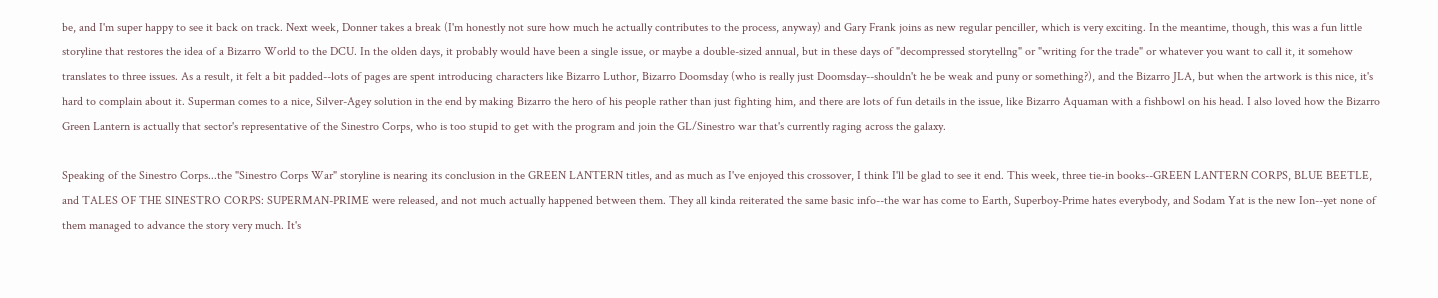be, and I'm super happy to see it back on track. Next week, Donner takes a break (I'm honestly not sure how much he actually contributes to the process, anyway) and Gary Frank joins as new regular penciller, which is very exciting. In the meantime, though, this was a fun little storyline that restores the idea of a Bizarro World to the DCU. In the olden days, it probably would have been a single issue, or maybe a double-sized annual, but in these days of "decompressed storytellng" or "writing for the trade" or whatever you want to call it, it somehow translates to three issues. As a result, it felt a bit padded--lots of pages are spent introducing characters like Bizarro Luthor, Bizarro Doomsday (who is really just Doomsday--shouldn't he be weak and puny or something?), and the Bizarro JLA, but when the artwork is this nice, it's hard to complain about it. Superman comes to a nice, Silver-Agey solution in the end by making Bizarro the hero of his people rather than just fighting him, and there are lots of fun details in the issue, like Bizarro Aquaman with a fishbowl on his head. I also loved how the Bizarro Green Lantern is actually that sector's representative of the Sinestro Corps, who is too stupid to get with the program and join the GL/Sinestro war that's currently raging across the galaxy.

Speaking of the Sinestro Corps...the "Sinestro Corps War" storyline is nearing its conclusion in the GREEN LANTERN titles, and as much as I've enjoyed this crossover, I think I'll be glad to see it end. This week, three tie-in books--GREEN LANTERN CORPS, BLUE BEETLE, and TALES OF THE SINESTRO CORPS: SUPERMAN-PRIME were released, and not much actually happened between them. They all kinda reiterated the same basic info--the war has come to Earth, Superboy-Prime hates everybody, and Sodam Yat is the new Ion--yet none of them managed to advance the story very much. It's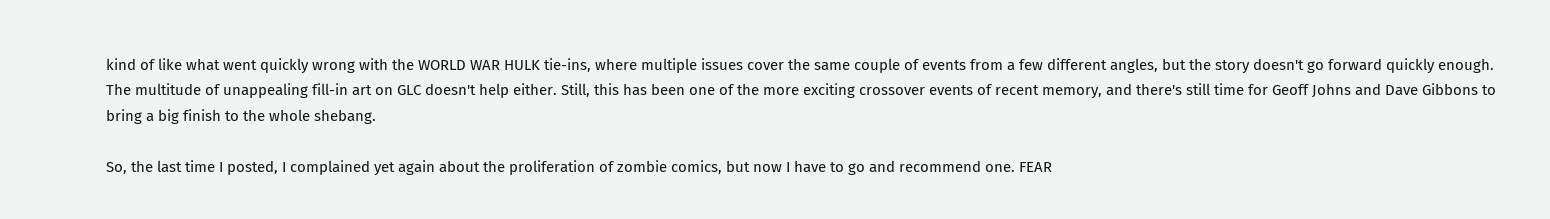kind of like what went quickly wrong with the WORLD WAR HULK tie-ins, where multiple issues cover the same couple of events from a few different angles, but the story doesn't go forward quickly enough. The multitude of unappealing fill-in art on GLC doesn't help either. Still, this has been one of the more exciting crossover events of recent memory, and there's still time for Geoff Johns and Dave Gibbons to bring a big finish to the whole shebang.

So, the last time I posted, I complained yet again about the proliferation of zombie comics, but now I have to go and recommend one. FEAR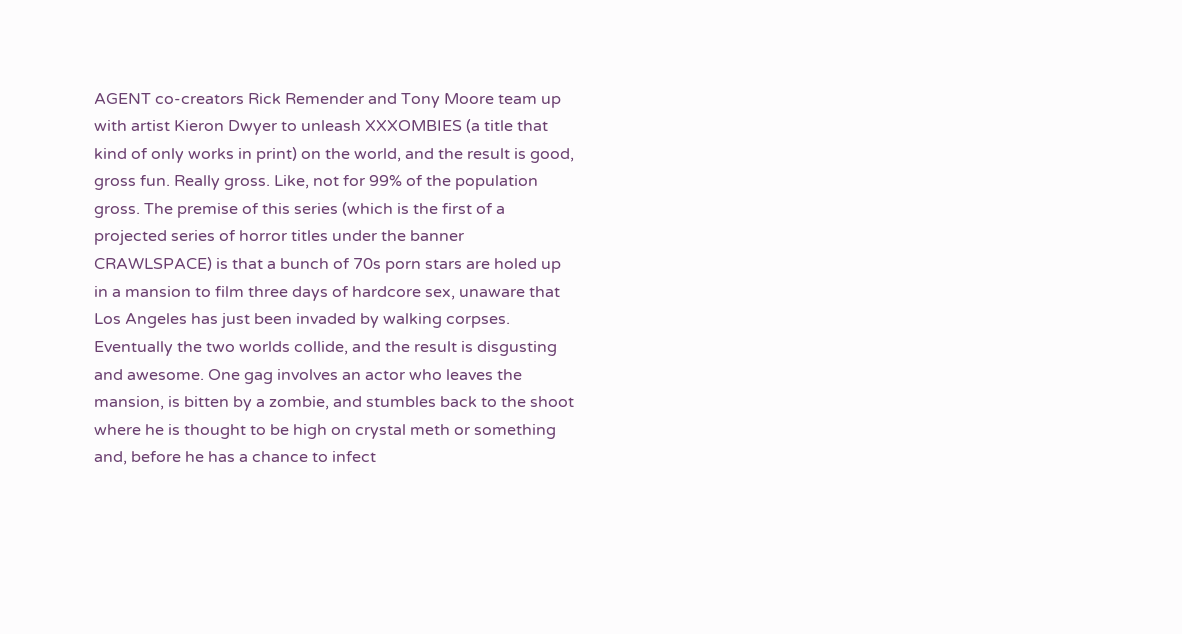AGENT co-creators Rick Remender and Tony Moore team up with artist Kieron Dwyer to unleash XXXOMBIES (a title that kind of only works in print) on the world, and the result is good, gross fun. Really gross. Like, not for 99% of the population gross. The premise of this series (which is the first of a projected series of horror titles under the banner CRAWLSPACE) is that a bunch of 70s porn stars are holed up in a mansion to film three days of hardcore sex, unaware that Los Angeles has just been invaded by walking corpses. Eventually the two worlds collide, and the result is disgusting and awesome. One gag involves an actor who leaves the mansion, is bitten by a zombie, and stumbles back to the shoot where he is thought to be high on crystal meth or something and, before he has a chance to infect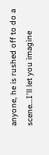anyone, he is rushed off to do a scene...I'll let you imagine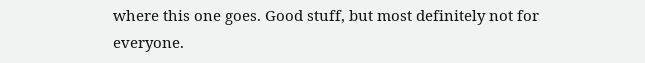where this one goes. Good stuff, but most definitely not for everyone.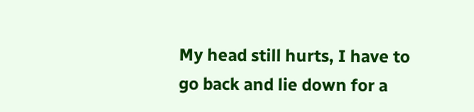My head still hurts, I have to go back and lie down for a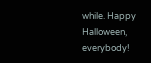while. Happy Halloween, everybody!